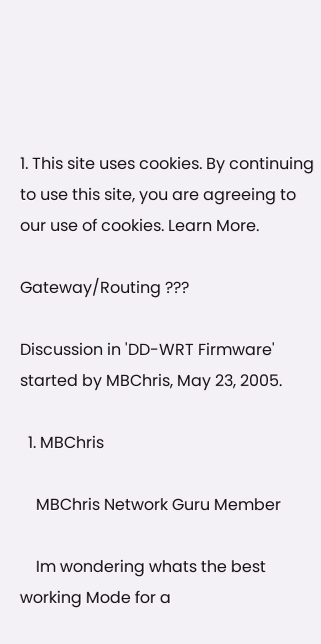1. This site uses cookies. By continuing to use this site, you are agreeing to our use of cookies. Learn More.

Gateway/Routing ???

Discussion in 'DD-WRT Firmware' started by MBChris, May 23, 2005.

  1. MBChris

    MBChris Network Guru Member

    Im wondering whats the best working Mode for a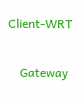Client-WRT

    Gateway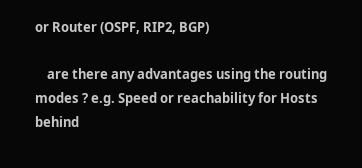or Router (OSPF, RIP2, BGP)

    are there any advantages using the routing modes ? e.g. Speed or reachability for Hosts behind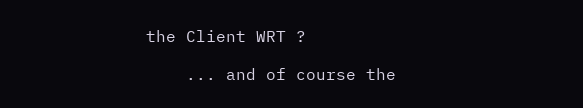the Client WRT ?

    ... and of course the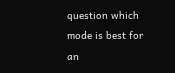question which mode is best for an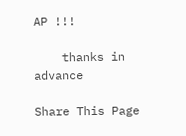AP !!!

    thanks in advance

Share This Page